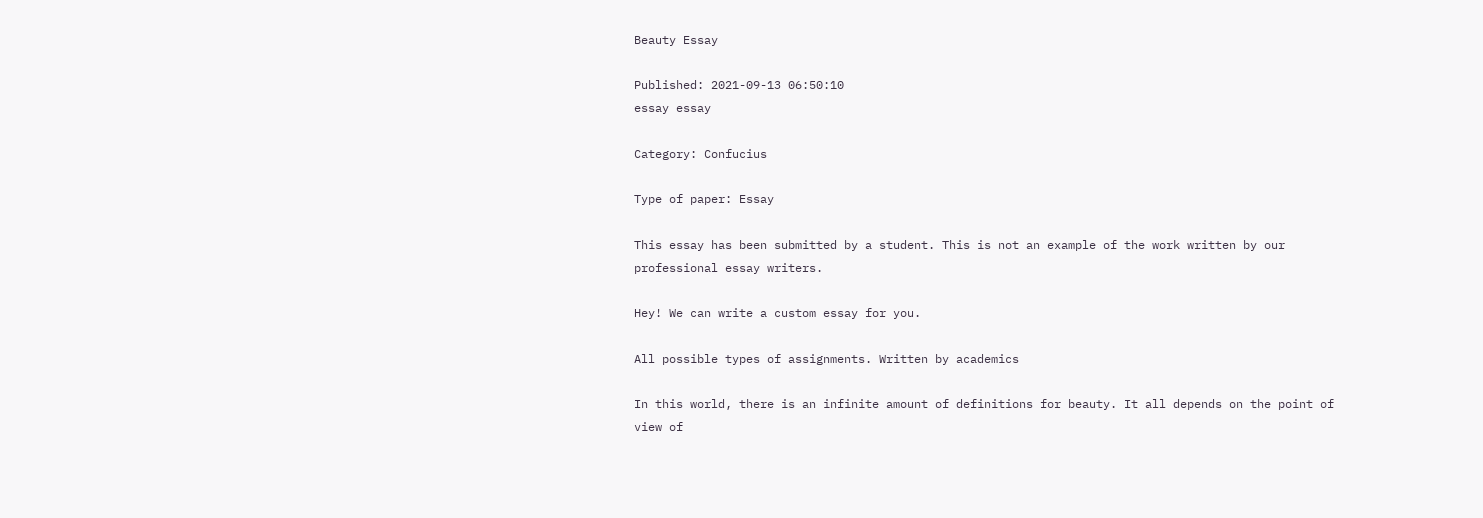Beauty Essay

Published: 2021-09-13 06:50:10
essay essay

Category: Confucius

Type of paper: Essay

This essay has been submitted by a student. This is not an example of the work written by our professional essay writers.

Hey! We can write a custom essay for you.

All possible types of assignments. Written by academics

In this world, there is an infinite amount of definitions for beauty. It all depends on the point of view of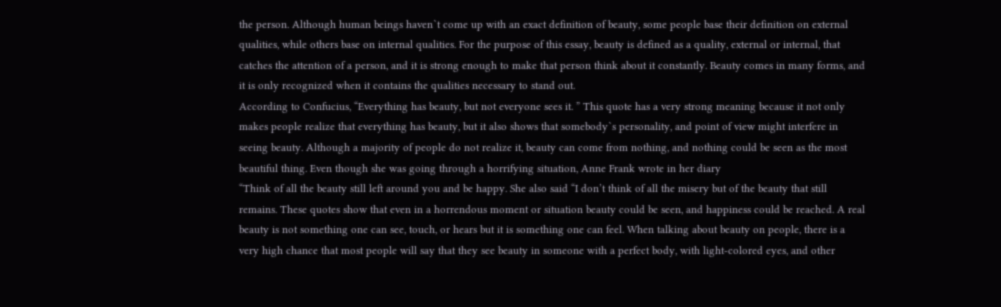the person. Although human beings haven`t come up with an exact definition of beauty, some people base their definition on external qualities, while others base on internal qualities. For the purpose of this essay, beauty is defined as a quality, external or internal, that catches the attention of a person, and it is strong enough to make that person think about it constantly. Beauty comes in many forms, and it is only recognized when it contains the qualities necessary to stand out.
According to Confucius, “Everything has beauty, but not everyone sees it. ” This quote has a very strong meaning because it not only makes people realize that everything has beauty, but it also shows that somebody`s personality, and point of view might interfere in seeing beauty. Although a majority of people do not realize it, beauty can come from nothing, and nothing could be seen as the most beautiful thing. Even though she was going through a horrifying situation, Anne Frank wrote in her diary
“Think of all the beauty still left around you and be happy. She also said “I don’t think of all the misery but of the beauty that still remains. These quotes show that even in a horrendous moment or situation beauty could be seen, and happiness could be reached. A real beauty is not something one can see, touch, or hears but it is something one can feel. When talking about beauty on people, there is a very high chance that most people will say that they see beauty in someone with a perfect body, with light-colored eyes, and other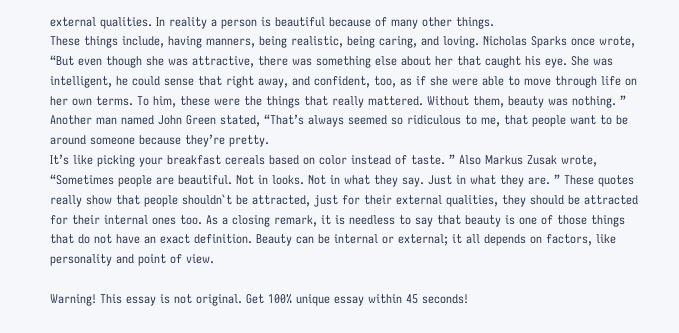external qualities. In reality a person is beautiful because of many other things.
These things include, having manners, being realistic, being caring, and loving. Nicholas Sparks once wrote, “But even though she was attractive, there was something else about her that caught his eye. She was intelligent, he could sense that right away, and confident, too, as if she were able to move through life on her own terms. To him, these were the things that really mattered. Without them, beauty was nothing. ” Another man named John Green stated, “That’s always seemed so ridiculous to me, that people want to be around someone because they’re pretty.
It’s like picking your breakfast cereals based on color instead of taste. ” Also Markus Zusak wrote, “Sometimes people are beautiful. Not in looks. Not in what they say. Just in what they are. ” These quotes really show that people shouldn`t be attracted, just for their external qualities, they should be attracted for their internal ones too. As a closing remark, it is needless to say that beauty is one of those things that do not have an exact definition. Beauty can be internal or external; it all depends on factors, like personality and point of view.

Warning! This essay is not original. Get 100% unique essay within 45 seconds!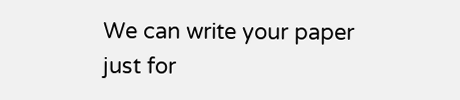We can write your paper just for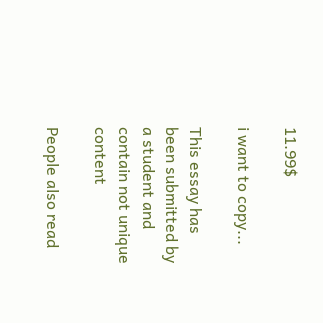11.99$

i want to copy...

This essay has been submitted by a student and contain not unique content

People also read